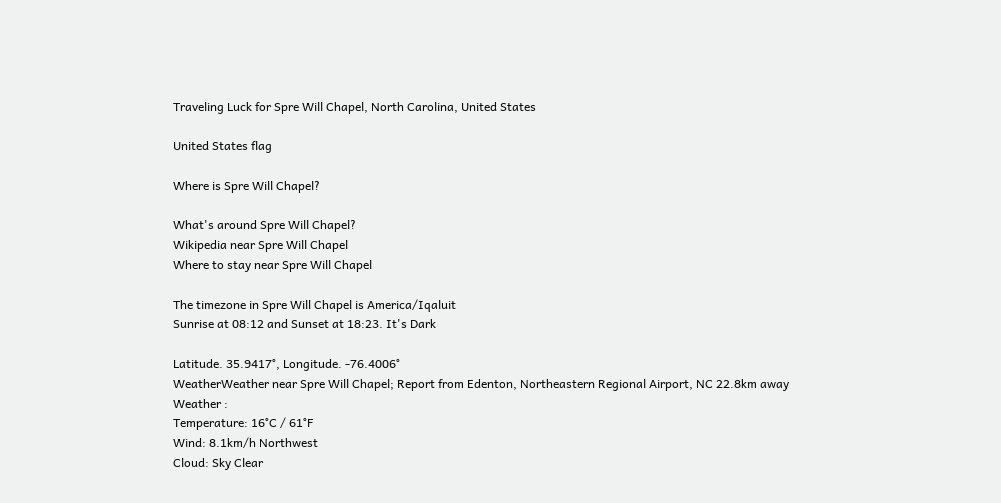Traveling Luck for Spre Will Chapel, North Carolina, United States

United States flag

Where is Spre Will Chapel?

What's around Spre Will Chapel?
Wikipedia near Spre Will Chapel
Where to stay near Spre Will Chapel

The timezone in Spre Will Chapel is America/Iqaluit
Sunrise at 08:12 and Sunset at 18:23. It's Dark

Latitude. 35.9417°, Longitude. -76.4006°
WeatherWeather near Spre Will Chapel; Report from Edenton, Northeastern Regional Airport, NC 22.8km away
Weather :
Temperature: 16°C / 61°F
Wind: 8.1km/h Northwest
Cloud: Sky Clear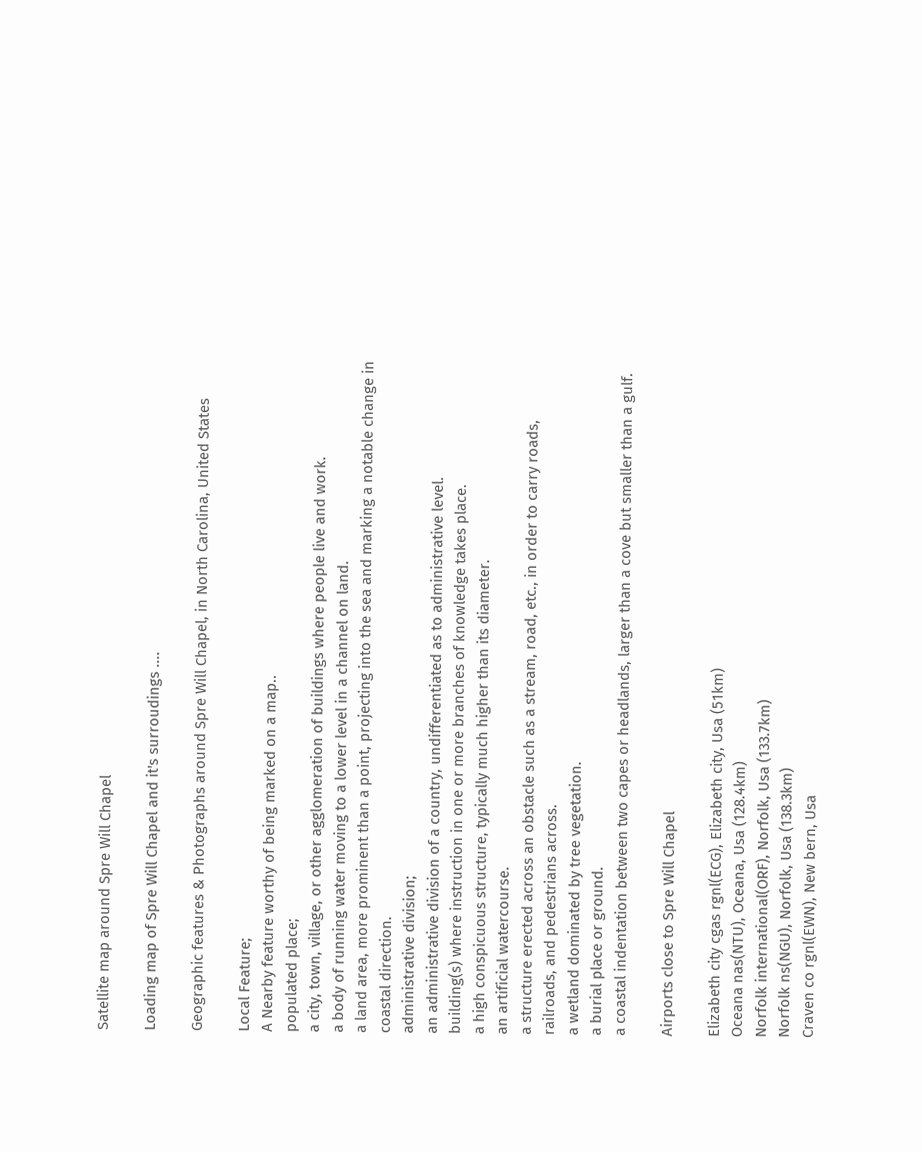Satellite map around Spre Will Chapel

Loading map of Spre Will Chapel and it's surroudings ....

Geographic features & Photographs around Spre Will Chapel, in North Carolina, United States

Local Feature;
A Nearby feature worthy of being marked on a map..
populated place;
a city, town, village, or other agglomeration of buildings where people live and work.
a body of running water moving to a lower level in a channel on land.
a land area, more prominent than a point, projecting into the sea and marking a notable change in coastal direction.
administrative division;
an administrative division of a country, undifferentiated as to administrative level.
building(s) where instruction in one or more branches of knowledge takes place.
a high conspicuous structure, typically much higher than its diameter.
an artificial watercourse.
a structure erected across an obstacle such as a stream, road, etc., in order to carry roads, railroads, and pedestrians across.
a wetland dominated by tree vegetation.
a burial place or ground.
a coastal indentation between two capes or headlands, larger than a cove but smaller than a gulf.

Airports close to Spre Will Chapel

Elizabeth city cgas rgnl(ECG), Elizabeth city, Usa (51km)
Oceana nas(NTU), Oceana, Usa (128.4km)
Norfolk international(ORF), Norfolk, Usa (133.7km)
Norfolk ns(NGU), Norfolk, Usa (138.3km)
Craven co rgnl(EWN), New bern, Usa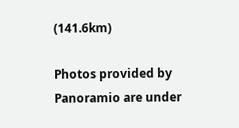(141.6km)

Photos provided by Panoramio are under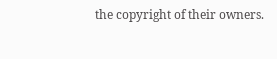the copyright of their owners.